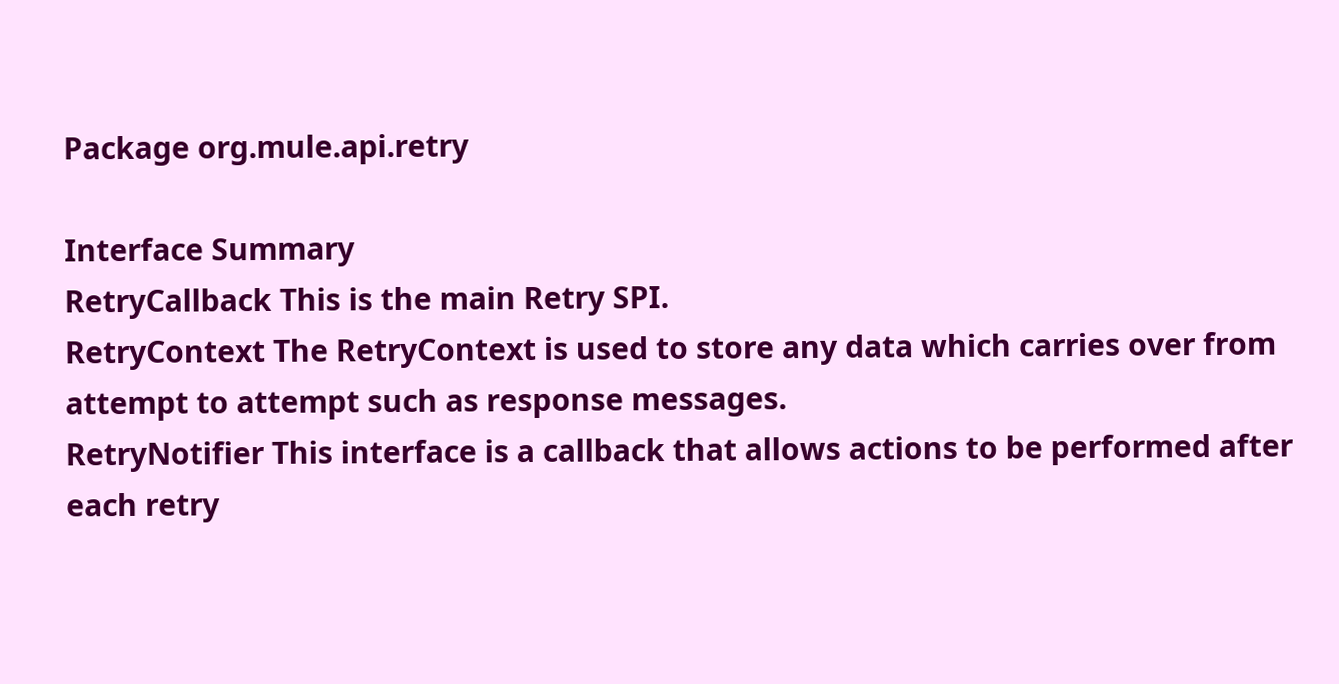Package org.mule.api.retry

Interface Summary
RetryCallback This is the main Retry SPI.
RetryContext The RetryContext is used to store any data which carries over from attempt to attempt such as response messages.
RetryNotifier This interface is a callback that allows actions to be performed after each retry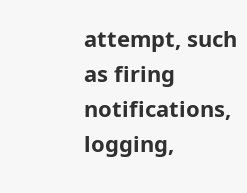attempt, such as firing notifications, logging,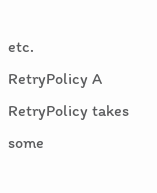etc.
RetryPolicy A RetryPolicy takes some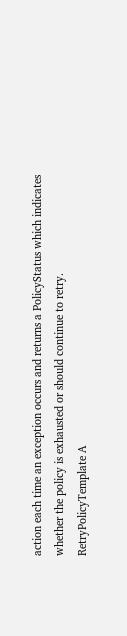action each time an exception occurs and returns a PolicyStatus which indicates whether the policy is exhausted or should continue to retry.
RetryPolicyTemplate A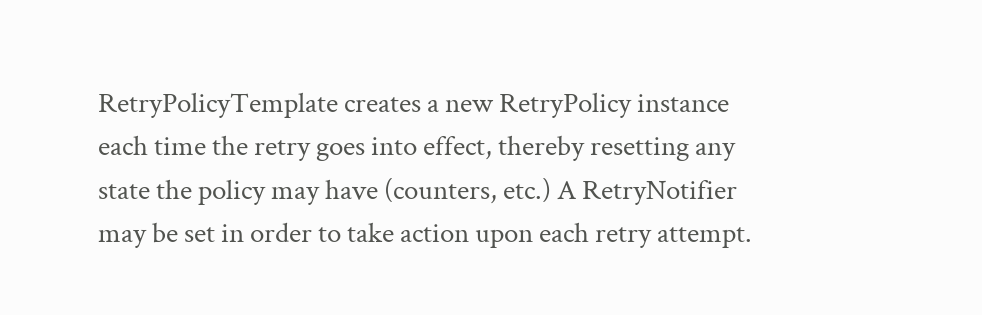RetryPolicyTemplate creates a new RetryPolicy instance each time the retry goes into effect, thereby resetting any state the policy may have (counters, etc.) A RetryNotifier may be set in order to take action upon each retry attempt.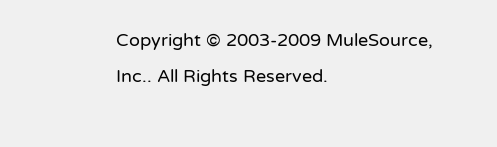Copyright © 2003-2009 MuleSource, Inc.. All Rights Reserved.